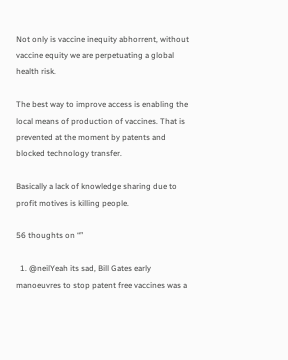Not only is vaccine inequity abhorrent, without vaccine equity we are perpetuating a global health risk.

The best way to improve access is enabling the local means of production of vaccines. That is prevented at the moment by patents and blocked technology transfer.

Basically a lack of knowledge sharing due to profit motives is killing people.

56 thoughts on “”

  1. @neilYeah its sad, Bill Gates early manoeuvres to stop patent free vaccines was a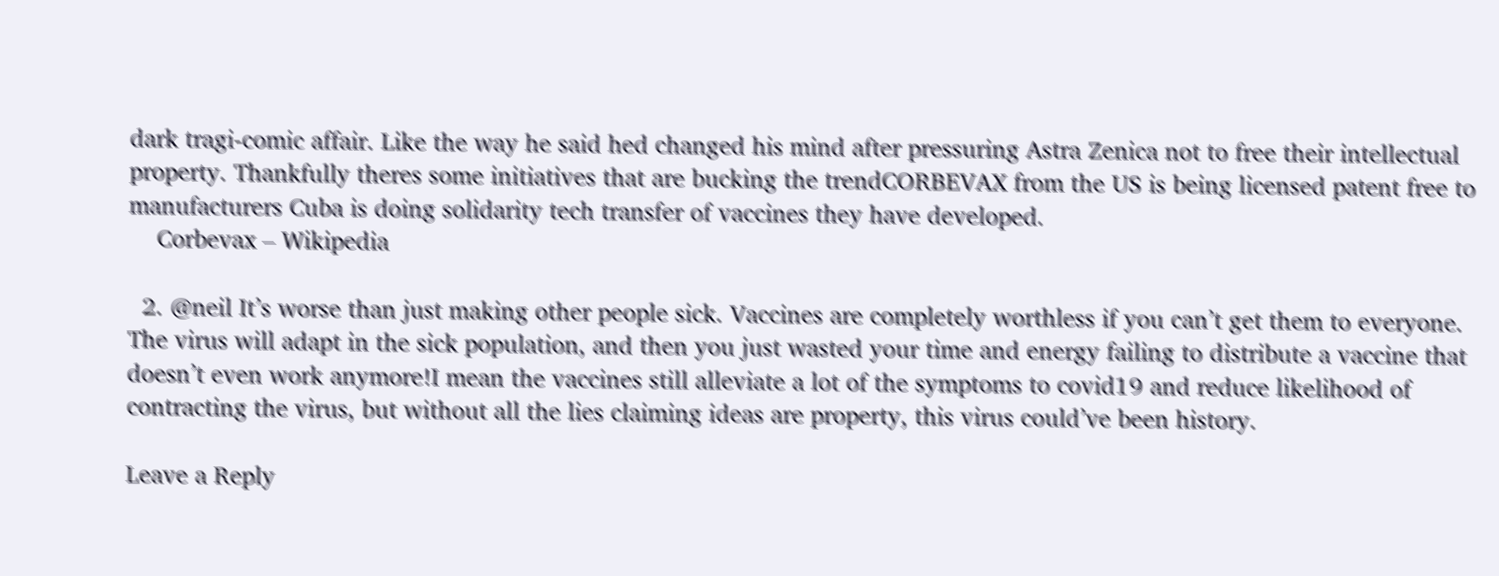dark tragi-comic affair. Like the way he said hed changed his mind after pressuring Astra Zenica not to free their intellectual property. Thankfully theres some initiatives that are bucking the trendCORBEVAX from the US is being licensed patent free to manufacturers Cuba is doing solidarity tech transfer of vaccines they have developed.
    Corbevax – Wikipedia

  2. @neil It’s worse than just making other people sick. Vaccines are completely worthless if you can’t get them to everyone. The virus will adapt in the sick population, and then you just wasted your time and energy failing to distribute a vaccine that doesn’t even work anymore!I mean the vaccines still alleviate a lot of the symptoms to covid19 and reduce likelihood of contracting the virus, but without all the lies claiming ideas are property, this virus could’ve been history.

Leave a Reply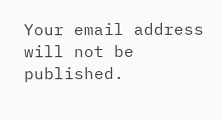Your email address will not be published.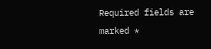Required fields are marked *